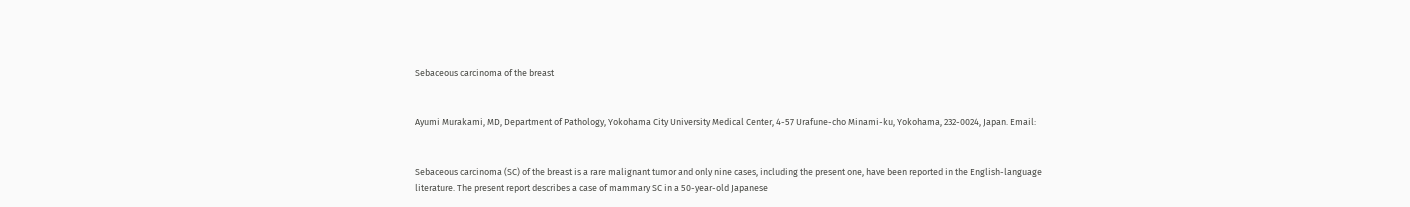Sebaceous carcinoma of the breast


Ayumi Murakami, MD, Department of Pathology, Yokohama City University Medical Center, 4-57 Urafune-cho Minami-ku, Yokohama, 232-0024, Japan. Email:


Sebaceous carcinoma (SC) of the breast is a rare malignant tumor and only nine cases, including the present one, have been reported in the English-language literature. The present report describes a case of mammary SC in a 50-year-old Japanese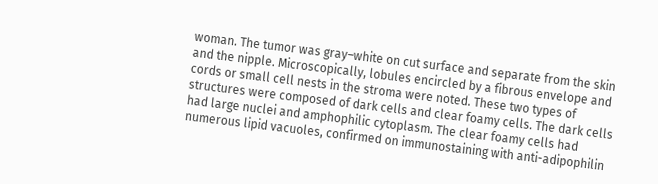woman. The tumor was gray–white on cut surface and separate from the skin and the nipple. Microscopically, lobules encircled by a fibrous envelope and cords or small cell nests in the stroma were noted. These two types of structures were composed of dark cells and clear foamy cells. The dark cells had large nuclei and amphophilic cytoplasm. The clear foamy cells had numerous lipid vacuoles, confirmed on immunostaining with anti-adipophilin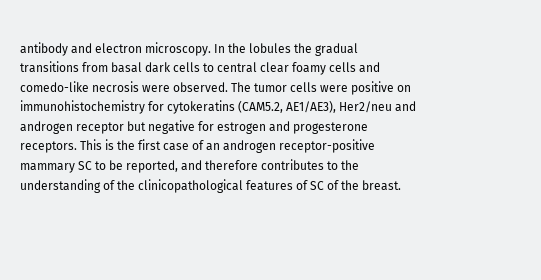antibody and electron microscopy. In the lobules the gradual transitions from basal dark cells to central clear foamy cells and comedo-like necrosis were observed. The tumor cells were positive on immunohistochemistry for cytokeratins (CAM5.2, AE1/AE3), Her2/neu and androgen receptor but negative for estrogen and progesterone receptors. This is the first case of an androgen receptor-positive mammary SC to be reported, and therefore contributes to the understanding of the clinicopathological features of SC of the breast.